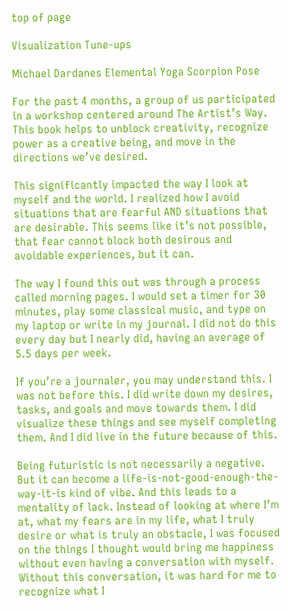top of page

Visualization Tune-ups

Michael Dardanes Elemental Yoga Scorpion Pose

For the past 4 months, a group of us participated in a workshop centered around The Artist’s Way. This book helps to unblock creativity, recognize power as a creative being, and move in the directions we’ve desired.

This significantly impacted the way I look at myself and the world. I realized how I avoid situations that are fearful AND situations that are desirable. This seems like it’s not possible, that fear cannot block both desirous and avoidable experiences, but it can.

The way I found this out was through a process called morning pages. I would set a timer for 30 minutes, play some classical music, and type on my laptop or write in my journal. I did not do this every day but I nearly did, having an average of 5.5 days per week.

If you’re a journaler, you may understand this. I was not before this. I did write down my desires, tasks, and goals and move towards them. I did visualize these things and see myself completing them. And I did live in the future because of this.

Being futuristic is not necessarily a negative. But it can become a life-is-not-good-enough-the-way-it-is kind of vibe. And this leads to a mentality of lack. Instead of looking at where I’m at, what my fears are in my life, what I truly desire or what is truly an obstacle, I was focused on the things I thought would bring me happiness without even having a conversation with myself. Without this conversation, it was hard for me to recognize what I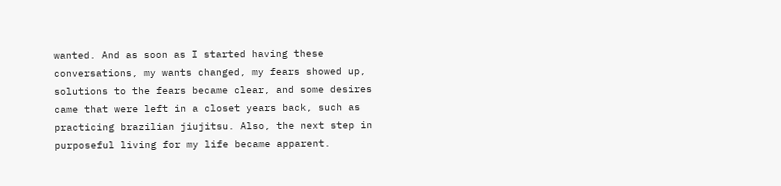wanted. And as soon as I started having these conversations, my wants changed, my fears showed up, solutions to the fears became clear, and some desires came that were left in a closet years back, such as practicing brazilian jiujitsu. Also, the next step in purposeful living for my life became apparent.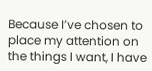Because I’ve chosen to place my attention on the things I want, I have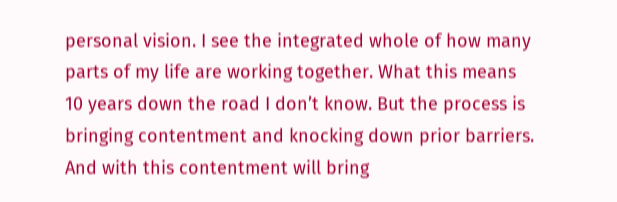personal vision. I see the integrated whole of how many parts of my life are working together. What this means 10 years down the road I don’t know. But the process is bringing contentment and knocking down prior barriers. And with this contentment will bring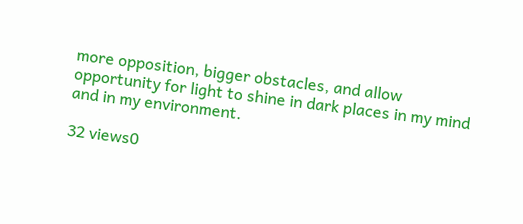more opposition, bigger obstacles, and allow opportunity for light to shine in dark places in my mind and in my environment.

32 views0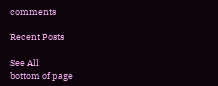comments

Recent Posts

See All
bottom of page